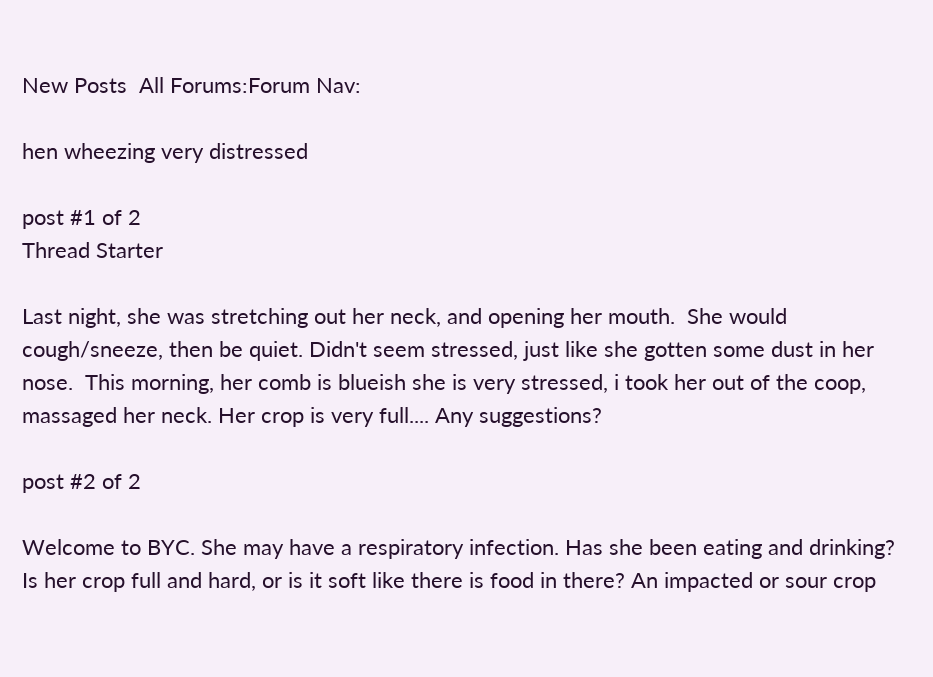New Posts  All Forums:Forum Nav:

hen wheezing very distressed

post #1 of 2
Thread Starter

Last night, she was stretching out her neck, and opening her mouth.  She would cough/sneeze, then be quiet. Didn't seem stressed, just like she gotten some dust in her nose.  This morning, her comb is blueish she is very stressed, i took her out of the coop, massaged her neck. Her crop is very full.... Any suggestions?

post #2 of 2

Welcome to BYC. She may have a respiratory infection. Has she been eating and drinking? Is her crop full and hard, or is it soft like there is food in there? An impacted or sour crop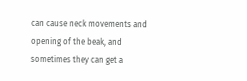can cause neck movements and opening of the beak, and sometimes they can get a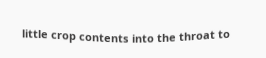little crop contents into the throat to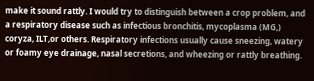make it sound rattly. I would try to distinguish between a crop problem, and a respiratory disease such as infectious bronchitis, mycoplasma (MG,) coryza, ILT,or others. Respiratory infections usually cause sneezing, watery or foamy eye drainage, nasal secretions, and wheezing or rattly breathing.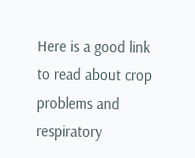Here is a good link to read about crop problems and respiratory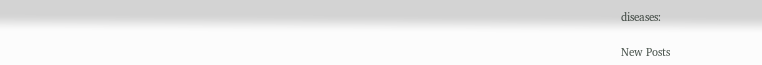diseases:

New Posts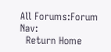All Forums:Forum Nav:
  Return Home